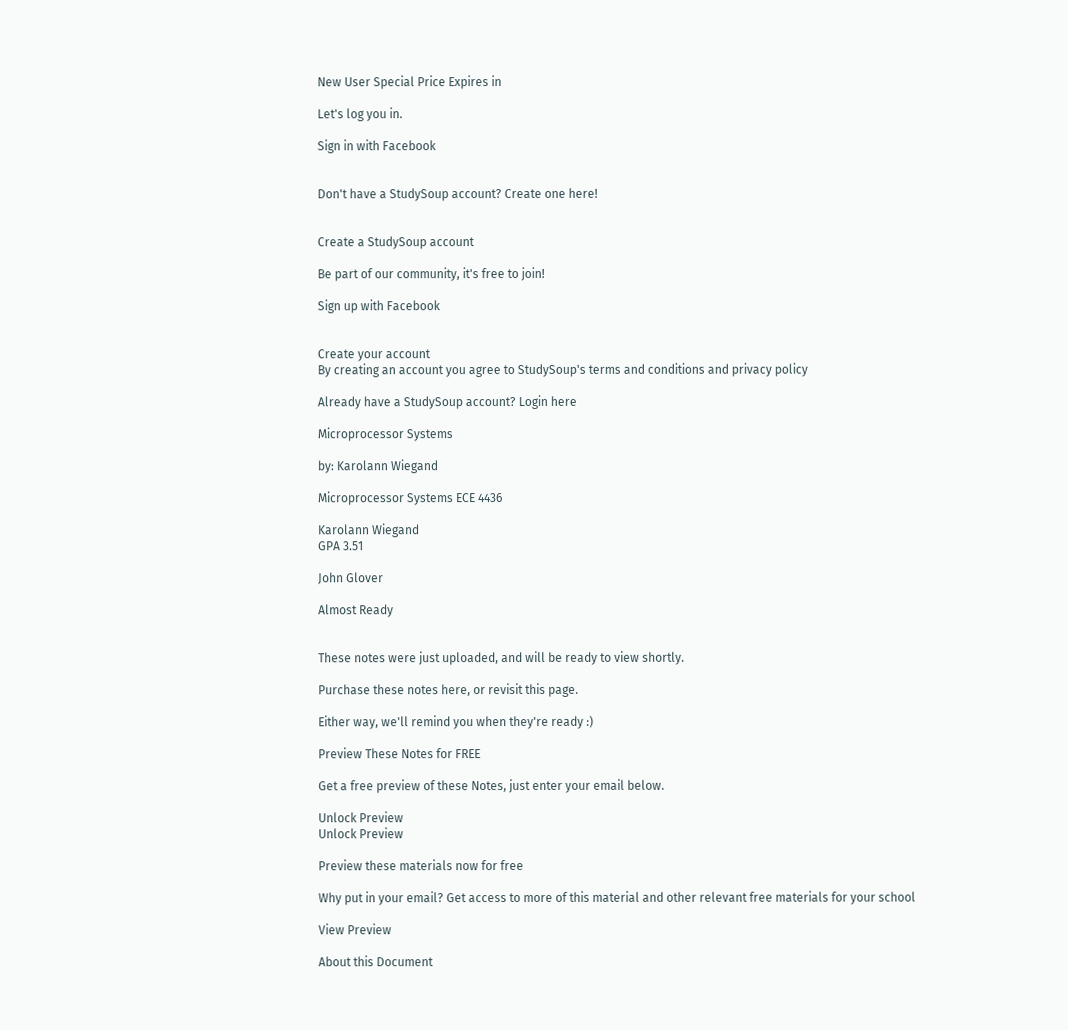New User Special Price Expires in

Let's log you in.

Sign in with Facebook


Don't have a StudySoup account? Create one here!


Create a StudySoup account

Be part of our community, it's free to join!

Sign up with Facebook


Create your account
By creating an account you agree to StudySoup's terms and conditions and privacy policy

Already have a StudySoup account? Login here

Microprocessor Systems

by: Karolann Wiegand

Microprocessor Systems ECE 4436

Karolann Wiegand
GPA 3.51

John Glover

Almost Ready


These notes were just uploaded, and will be ready to view shortly.

Purchase these notes here, or revisit this page.

Either way, we'll remind you when they're ready :)

Preview These Notes for FREE

Get a free preview of these Notes, just enter your email below.

Unlock Preview
Unlock Preview

Preview these materials now for free

Why put in your email? Get access to more of this material and other relevant free materials for your school

View Preview

About this Document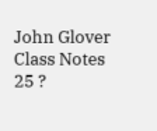John Glover
Class Notes
25 ?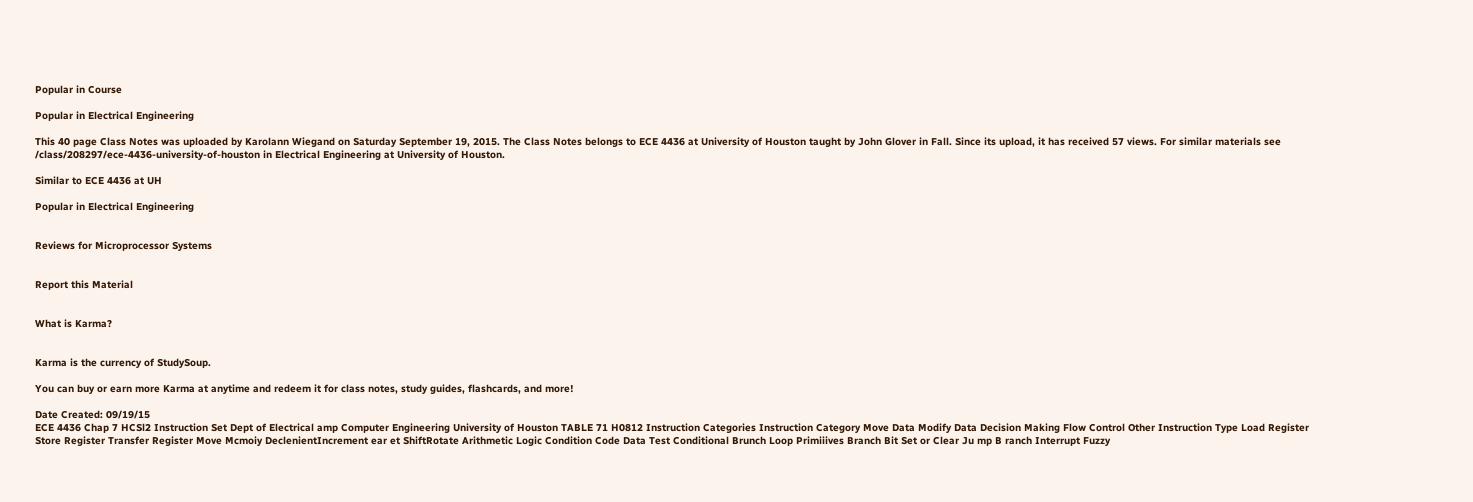Popular in Course

Popular in Electrical Engineering

This 40 page Class Notes was uploaded by Karolann Wiegand on Saturday September 19, 2015. The Class Notes belongs to ECE 4436 at University of Houston taught by John Glover in Fall. Since its upload, it has received 57 views. For similar materials see /class/208297/ece-4436-university-of-houston in Electrical Engineering at University of Houston.

Similar to ECE 4436 at UH

Popular in Electrical Engineering


Reviews for Microprocessor Systems


Report this Material


What is Karma?


Karma is the currency of StudySoup.

You can buy or earn more Karma at anytime and redeem it for class notes, study guides, flashcards, and more!

Date Created: 09/19/15
ECE 4436 Chap 7 HCSl2 Instruction Set Dept of Electrical amp Computer Engineering University of Houston TABLE 71 H0812 Instruction Categories Instruction Category Move Data Modify Data Decision Making Flow Control Other Instruction Type Load Register Store Register Transfer Register Move Mcmoiy DeclenientIncrement ear et ShiftRotate Arithmetic Logic Condition Code Data Test Conditional Brunch Loop Primiiives Branch Bit Set or Clear Ju mp B ranch Interrupt Fuzzy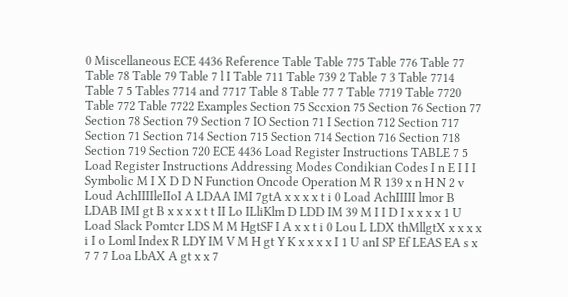0 Miscellaneous ECE 4436 Reference Table Table 775 Table 776 Table 77 Table 78 Table 79 Table 7 l I Table 711 Table 739 2 Table 7 3 Table 7714 Table 7 5 Tables 7714 and 7717 Table 8 Table 77 7 Table 7719 Table 7720 Table 772 Table 7722 Examples Section 75 Sccxion 75 Section 76 Section 77 Section 78 Section 79 Section 7 IO Section 71 I Section 712 Section 717 Section 71 Section 714 Section 715 Section 714 Section 716 Section 718 Section 719 Section 720 ECE 4436 Load Register Instructions TABLE 7 5 Load Register Instructions Addressing Modes Condikian Codes I n E I I I Symbolic M I X D D N Function Oncode Operation M R 139 x n H N 2 v Loud AchIIIIleIIoI A LDAA IMI 7gtA x x x x t i 0 Load AchIIIII lmor B LDAB IMI gt B x x x x t t II Lo ILliKlm D LDD IM 39 M I I D I x x x x 1 U Load Slack Pomtcr LDS M M HgtSF I A x x t i 0 Lou L LDX thMllgtX x x x x i I o Loml Index R LDY IM V M H gt Y K x x x x I 1 U anI SP Ef LEAS EA s x 7 7 7 Loa LbAX A gt x x 7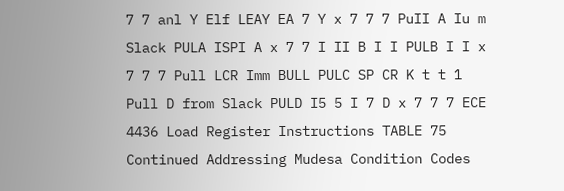7 7 anl Y Elf LEAY EA 7 Y x 7 7 7 PuII A Iu m Slack PULA ISPI A x 7 7 I II B I I PULB I I x 7 7 7 Pull LCR Imm BULL PULC SP CR K t t 1 Pull D from Slack PULD I5 5 I 7 D x 7 7 7 ECE 4436 Load Register Instructions TABLE 75 Continued Addressing Mudesa Condition Codes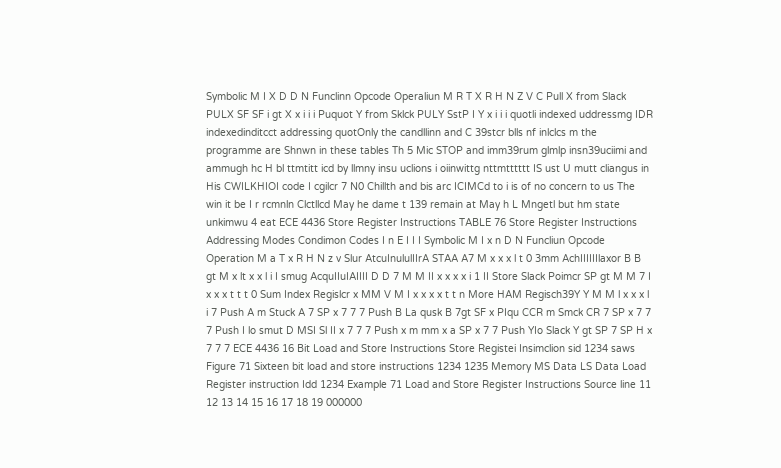Symbolic M I X D D N Funclinn Opcode Operaliun M R T X R H N Z V C Pull X from Slack PULX SF SF i gt X x i i i Puquot Y from Sklck PULY SstP I Y x i i i quotli indexed uddressmg IDR indexedinditcct addressing quotOnly the candllinn and C 39stcr blls nf inlclcs m the programme are Shnwn in these tables Th 5 Mic STOP and imm39rum glmlp insn39uciimi and ammugh hc H bl ttmtitt icd by llmny insu uclions i oiinwittg nttmtttttt IS ust U mutt cliangus in His CWILKHIOI code I cgilcr 7 N0 Chillth and bis arc ICIMCd to i is of no concern to us The win it be I r rcmnln Clctllcd May he dame t 139 remain at May h L Mngetl but hm state unkimwu 4 eat ECE 4436 Store Register Instructions TABLE 76 Store Register Instructions Addressing Modes Condimon Codes I n E I I I Symbolic M I x n D N Funcliun Opcode Operation M a T x R H N z v Slur AtcuInululIIrA STAA A7 M x x x l t 0 3mm AchIIIIIIlaxor B B gt M x lt x x l i I smug AcquIIuIAIIII D D 7 M M II x x x x i 1 II Store Slack Poimcr SP gt M M 7 I x x x t t t 0 Sum Index Regislcr x MM V M I x x x x t t n More HAM Regisch39Y Y M M l x x x l i 7 Push A m Stuck A 7 SP x 7 7 7 Push B La qusk B 7gt SF x PIqu CCR m Smck CR 7 SP x 7 7 7 Push I lo smut D MSI Sl II x 7 7 7 Push x m mm x a SP x 7 7 Push YIo Slack Y gt SP 7 SP H x 7 7 7 ECE 4436 16 Bit Load and Store Instructions Store Registei Insimclion sid 1234 saws Figure 71 Sixteen bit load and store instructions 1234 1235 Memory MS Data LS Data Load Register instruction Idd 1234 Example 71 Load and Store Register Instructions Source line 11 12 13 14 15 16 17 18 19 000000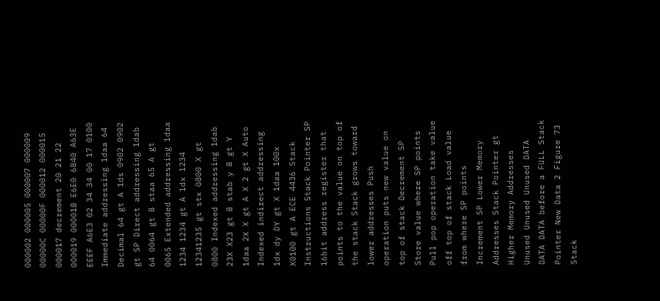000002 000005 000007 000009 00000C 00000F 000012 000015 000017 decrement 20 21 22 000019 00001B E6E0 6B40 A63E EEEF A6E3 02 34 34 00 17 0100 Immediate addressing 1daa 64 Decimal 64 gt A 1ds 0902 0902 gt SP Direct addressing 1dab 64 0064 gt B staa 65 A gt 0065 Extended addressing 1daa 1234 1234 gt A 1dx 1234 12341235 gt stx 0800 X gt 0800 Indexed addressing 1dab 23X X23 gt B stab y B gt Y 1daa 2X X gt A X 2 gt X Auto Indexed indirect addressing 1dx dy DY gt X 1daa 100x X0100 gt A ECE 4436 Stack Instructions Stack Pointer SP 16bit address register that points to the value on top of the stack Stack grows toward lower addresses Push operation puts new value on top of stack Decrement SP Store value where SP points Pull pop operation take value off top of stack Load value from where SP points Increment SP Lower Memory Addresses Stack Pointer gt Higher Memory Addresses Unused Unused Unused DATA DATA DATA before a FULL Stack Pointer New Data 2 Figure 73 Stack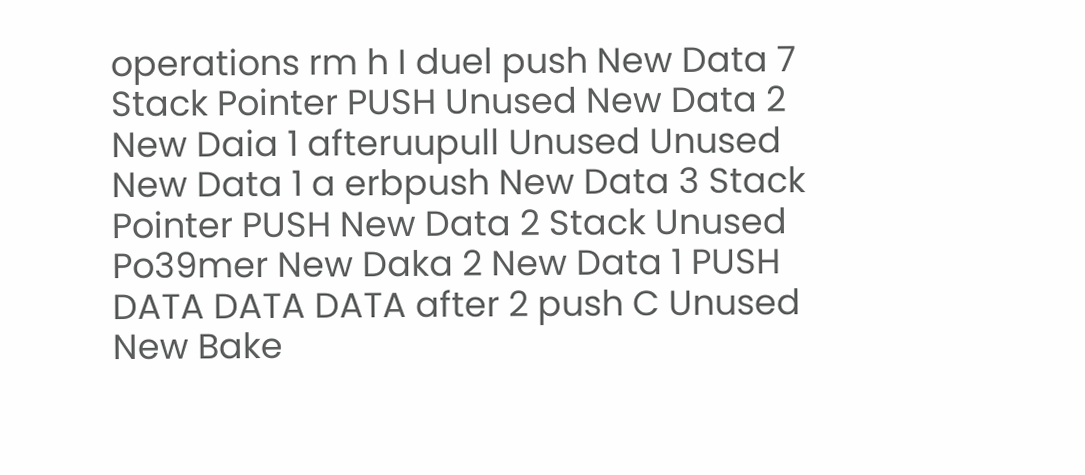operations rm h I duel push New Data 7 Stack Pointer PUSH Unused New Data 2 New Daia 1 afteruupull Unused Unused New Data 1 a erbpush New Data 3 Stack Pointer PUSH New Data 2 Stack Unused Po39mer New Daka 2 New Data 1 PUSH DATA DATA DATA after 2 push C Unused New Bake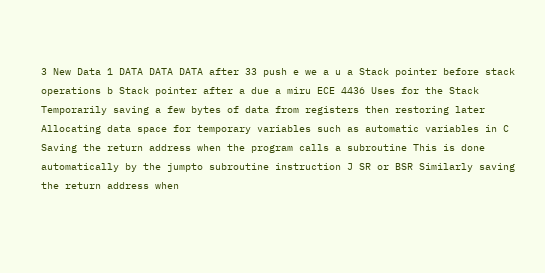3 New Data 1 DATA DATA DATA after 33 push e we a u a Stack pointer before stack operations b Stack pointer after a due a miru ECE 4436 Uses for the Stack Temporarily saving a few bytes of data from registers then restoring later Allocating data space for temporary variables such as automatic variables in C Saving the return address when the program calls a subroutine This is done automatically by the jumpto subroutine instruction J SR or BSR Similarly saving the return address when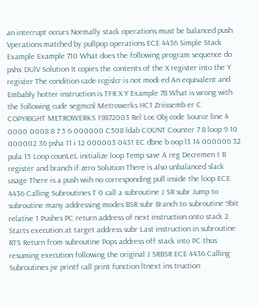an interrupt occurs Normally stack operations must be balanced push Vperations matched by pullpop operations ECE 4436 Simple Stack Example Example 710 What does the following program sequence do pshx DUlV Solution It copies the contents of the X register into the Y register The condition cade rcgislcr is not modi ed An equivalent and Embably hotter instruction is TFR X Y Example 78 What is wrong with the following cude segmcnl Metrowerks HC1 Zriissemb er C COPYRIGHT METROWERKS 19872003 Rel Loc Obj code Source line 4 0000 0008 8 7 5 6 000000 C508 ldab COUNT Counter 7 8 loop 9 10 000002 36 psha 11 i 12 000003 0431 EC dbne b oop l3 14 000006 32 pula 15 Loop counLeL initialize loop Temp save A reg Decremen t B register and branch if zero Solution There is also unbalanced slack usage There is a push wiih no corresponding pull inside the loop ECE 4436 Calling Subroutines T 0 call a subroutine J SR subr Jump to subroutine many addressing modes BSR subr Branch to subroutine 9bit relative 1 Pushes PC return address of next instruction onto stack 2 Starts execution at target address subr Last instruction in subroutine RTS Return from subroutine Pops address off stack into PC thus resuming execution following the original J SRBSR ECE 4436 Calling Subroutines jsr printf call print function ltnext ins truction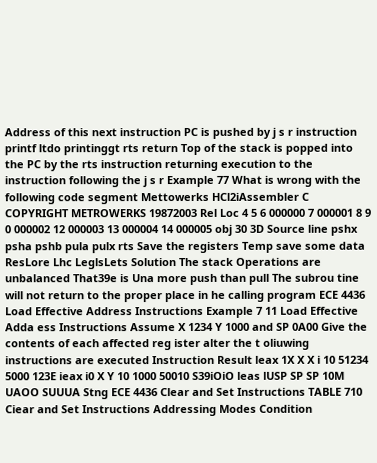Address of this next instruction PC is pushed by j s r instruction printf ltdo printinggt rts return Top of the stack is popped into the PC by the rts instruction returning execution to the instruction following the j s r Example 77 What is wrong with the following code segment Mettowerks HCl2iAssembler C COPYRIGHT METROWERKS 19872003 Rel Loc 4 5 6 000000 7 000001 8 9 0 000002 12 000003 13 000004 14 000005 obj 30 3D Source line pshx psha pshb pula pulx rts Save the registers Temp save some data ResLore Lhc LeglsLets Solution The stack Operations are unbalanced That39e is Una more push than pull The subrou tine will not return to the proper place in he calling program ECE 4436 Load Effective Address Instructions Example 7 11 Load Effective Adda ess Instructions Assume X 1234 Y 1000 and SP 0A00 Give the contents of each affected reg ister alter the t oliuwing instructions are executed Instruction Result leax 1X X X i 10 51234 5000 123E ieax i0 X Y 10 1000 50010 S39iOiO leas lUSP SP SP 10M UAOO SUUUA Stng ECE 4436 Clear and Set Instructions TABLE 710 Ciear and Set Instructions Addressing Modes Condition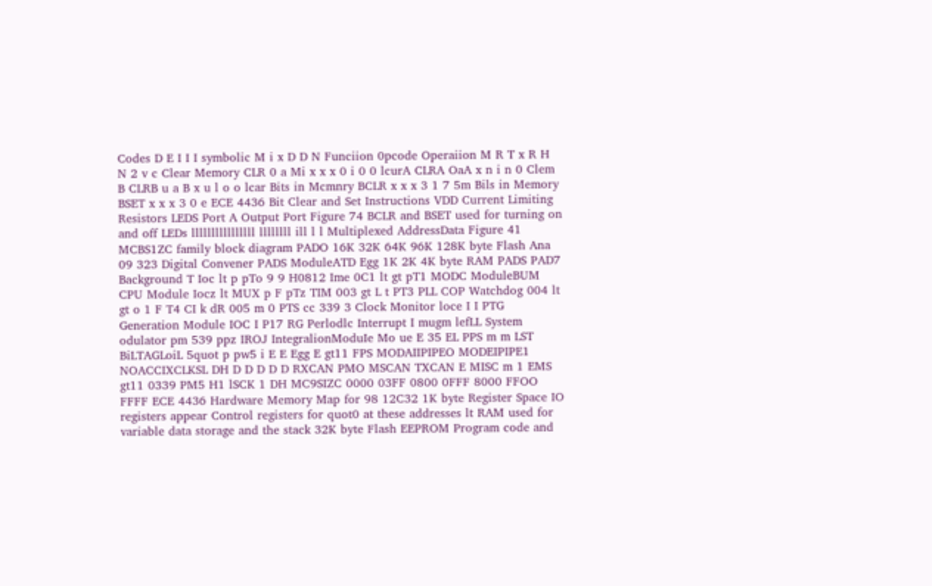Codes D E I I I symbolic M i x D D N Funciion 0pcode Operaiion M R T x R H N 2 v c Clear Memory CLR 0 a Mi x x x 0 i 0 0 lcurA CLRA OaA x n i n 0 Clem B CLRB u a B x u l o o lcar Bits in Mcmnry BCLR x x x 3 1 7 5m Bils in Memory BSET x x x 3 0 e ECE 4436 Bit Clear and Set Instructions VDD Current Limiting Resistors LEDS Port A Output Port Figure 74 BCLR and BSET used for turning on and off LEDs llllllllllllllll llllllll ill l l Multiplexed AddressData Figure 41 MCBS1ZC family block diagram PADO 16K 32K 64K 96K 128K byte Flash Ana 09 323 Digital Convener PADS ModuleATD Egg 1K 2K 4K byte RAM PADS PAD7 Background T Ioc lt p pTo 9 9 H0812 Ime 0C1 lt gt pT1 MODC ModuleBUM CPU Module Iocz lt MUX p F pTz TIM 003 gt L t PT3 PLL COP Watchdog 004 lt gt o 1 F T4 CI k dR 005 m 0 PTS cc 339 3 Clock Monitor loce I I PTG Generation Module IOC I P17 RG Perlodlc Interrupt I mugm lefLL System odulator pm 539 ppz IROJ IntegralionModuIe Mo ue E 35 EL PPS m m LST BiLTAGLoiL 5quot p pw5 i E E Egg E gt11 FPS MODAIIPIPEO MODEIPIPE1 NOACCIXCLKSL DH D D D D D RXCAN PMO MSCAN TXCAN E MISC m 1 EMS gt11 0339 PM5 H1 lSCK 1 DH MC9SIZC 0000 03FF 0800 0FFF 8000 FFOO FFFF ECE 4436 Hardware Memory Map for 98 12C32 1K byte Register Space IO registers appear Control registers for quot0 at these addresses lt RAM used for variable data storage and the stack 32K byte Flash EEPROM Program code and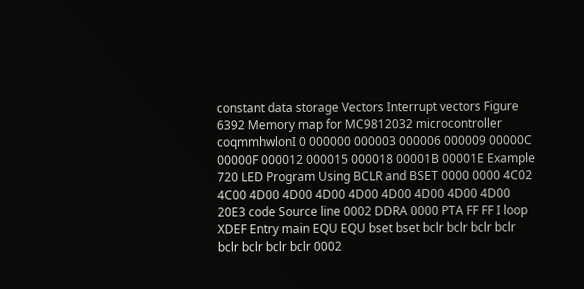constant data storage Vectors Interrupt vectors Figure 6392 Memory map for MC9812032 microcontroller coqmmhwlonI 0 000000 000003 000006 000009 00000C 00000F 000012 000015 000018 00001B 00001E Example 720 LED Program Using BCLR and BSET 0000 0000 4C02 4C00 4D00 4D00 4D00 4D00 4D00 4D00 4D00 4D00 20E3 code Source line 0002 DDRA 0000 PTA FF FF I loop XDEF Entry main EQU EQU bset bset bclr bclr bclr bclr bclr bclr bclr bclr 0002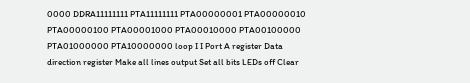0000 DDRA11111111 PTA11111111 PTA00000001 PTA00000010 PTA00000100 PTA00001000 PTA00010000 PTA00100000 PTA01000000 PTA10000000 loop I I Port A register Data direction register Make all lines output Set all bits LEDs off Clear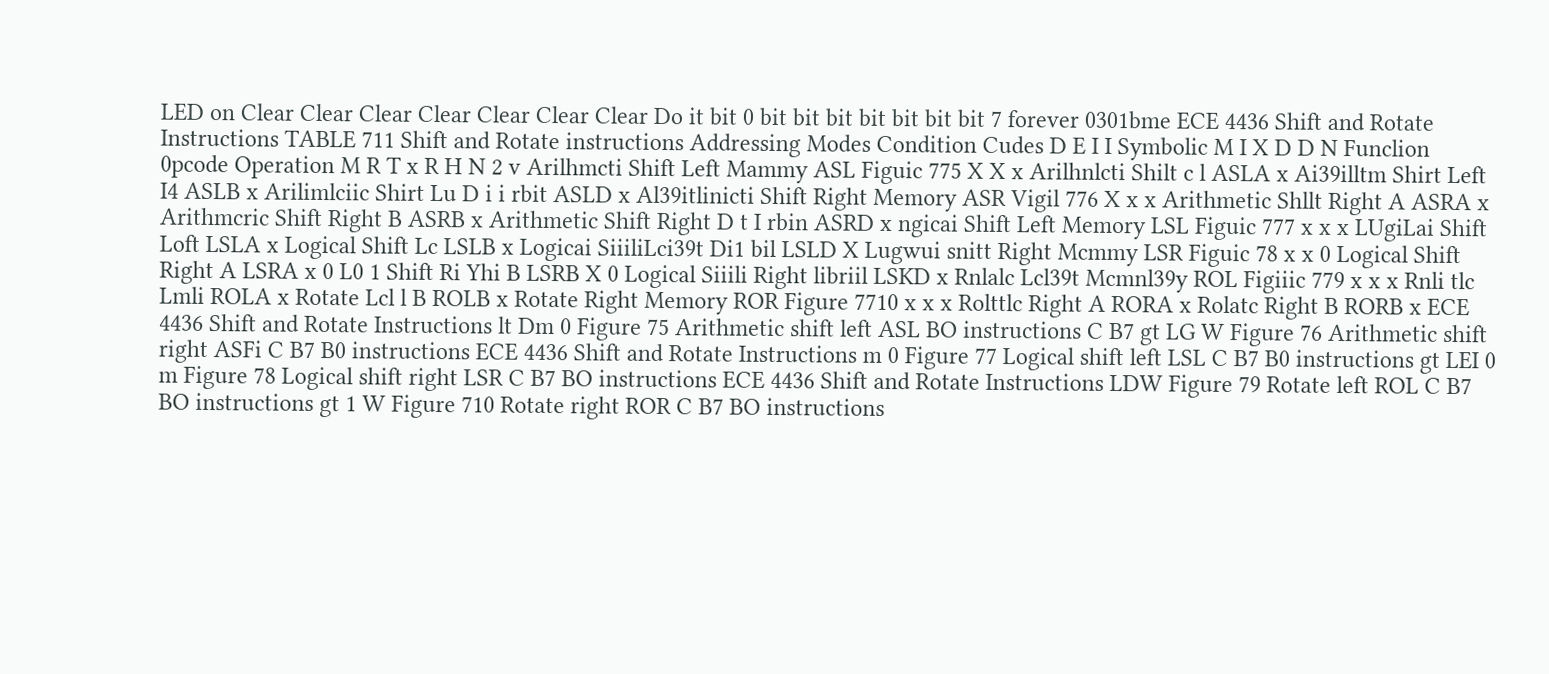LED on Clear Clear Clear Clear Clear Clear Clear Do it bit 0 bit bit bit bit bit bit bit 7 forever 0301bme ECE 4436 Shift and Rotate Instructions TABLE 711 Shift and Rotate instructions Addressing Modes Condition Cudes D E I I Symbolic M I X D D N Funclion 0pcode Operation M R T x R H N 2 v Arilhmcti Shift Left Mammy ASL Figuic 775 X X x Arilhnlcti Shilt c l ASLA x Ai39illtm Shirt Left I4 ASLB x Arilimlciic Shirt Lu D i i rbit ASLD x Al39itlinicti Shift Right Memory ASR Vigil 776 X x x Arithmetic Shllt Right A ASRA x Arithmcric Shift Right B ASRB x Arithmetic Shift Right D t I rbin ASRD x ngicai Shift Left Memory LSL Figuic 777 x x x LUgiLai Shift Loft LSLA x Logical Shift Lc LSLB x Logicai SiiiliLci39t Di1 bil LSLD X Lugwui snitt Right Mcmmy LSR Figuic 78 x x 0 Logical Shift Right A LSRA x 0 L0 1 Shift Ri Yhi B LSRB X 0 Logical Siiili Right libriil LSKD x Rnlalc Lcl39t Mcmnl39y ROL Figiiic 779 x x x Rnli tlc Lmli ROLA x Rotate Lcl l B ROLB x Rotate Right Memory ROR Figure 7710 x x x Rolttlc Right A RORA x Rolatc Right B RORB x ECE 4436 Shift and Rotate Instructions lt Dm 0 Figure 75 Arithmetic shift left ASL BO instructions C B7 gt LG W Figure 76 Arithmetic shift right ASFi C B7 B0 instructions ECE 4436 Shift and Rotate Instructions m 0 Figure 77 Logical shift left LSL C B7 B0 instructions gt LEI 0 m Figure 78 Logical shift right LSR C B7 BO instructions ECE 4436 Shift and Rotate Instructions LDW Figure 79 Rotate left ROL C B7 BO instructions gt 1 W Figure 710 Rotate right ROR C B7 BO instructions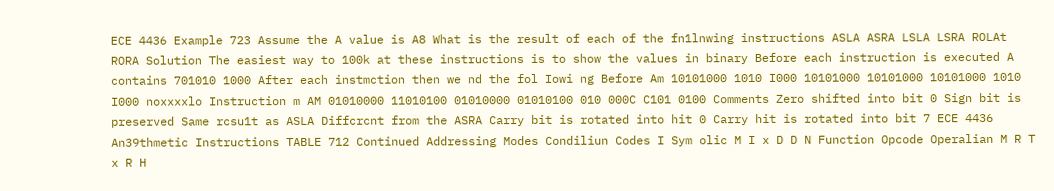ECE 4436 Example 723 Assume the A value is A8 What is the result of each of the fn1lnwing instructions ASLA ASRA LSLA LSRA ROLAt RORA Solution The easiest way to 100k at these instructions is to show the values in binary Before each instruction is executed A contains 701010 1000 After each instmction then we nd the fol Iowi ng Before Am 10101000 1010 I000 10101000 10101000 10101000 1010 I000 noxxxxlo Instruction m AM 01010000 11010100 01010000 01010100 010 000C C101 0100 Comments Zero shifted into bit 0 Sign bit is preserved Same rcsu1t as ASLA Diffcrcnt from the ASRA Carry bit is rotated into hit 0 Carry hit is rotated into bit 7 ECE 4436 An39thmetic Instructions TABLE 712 Continued Addressing Modes Condiliun Codes I Sym olic M I x D D N Function Opcode Operalian M R T x R H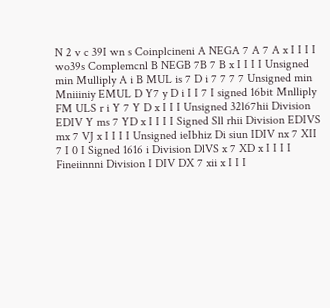N 2 v c 39I wn s Coinplcineni A NEGA 7 A 7 A x I I I I wo39s Complemcnl B NEGB 7B 7 B x I I I I Unsigned min Mulliply A i B MUL is 7 D i 7 7 7 7 Unsigned min Mniiiniy EMUL D Y7 y D i I I 7 I signed 16bit Mnlliply FM ULS r i Y 7 Y D x I I I Unsigned 32l67hii Division EDIV Y ms 7 YD x I I I I Signed Sll rhii Division EDIVS mx 7 VJ x I I I I Unsigned ieIbhiz Di siun IDIV nx 7 XII 7 I 0 I Signed 1616 i Division DlVS x 7 XD x I I I I Fineiinnni Division I DIV DX 7 xii x I I I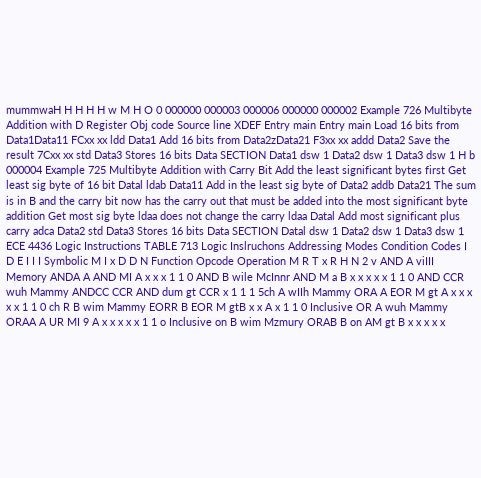mummwaH H H H H w M H O 0 000000 000003 000006 000000 000002 Example 726 Multibyte Addition with D Register Obj code Source line XDEF Entry main Entry main Load 16 bits from Data1Data11 FCxx xx ldd Data1 Add 16 bits from Data2zData21 F3xx xx addd Data2 Save the result 7Cxx xx std Data3 Stores 16 bits Data SECTION Data1 dsw 1 Data2 dsw 1 Data3 dsw 1 H b 000004 Example 725 Multibyte Addition with Carry Bit Add the least significant bytes first Get least sig byte of 16 bit Datal ldab Data11 Add in the least sig byte of Data2 addb Data21 The sum is in B and the carry bit now has the carry out that must be added into the most significant byte addition Get most sig byte ldaa does not change the carry ldaa Datal Add most significant plus carry adca Data2 std Data3 Stores 16 bits Data SECTION Datal dsw 1 Data2 dsw 1 Data3 dsw 1 ECE 4436 Logic Instructions TABLE 713 Logic Inslruchons Addressing Modes Condition Codes I D E I I I Symbolic M I x D D N Function Opcode Operation M R T x R H N 2 v AND A viIII Memory ANDA A AND MI A x x x 1 1 0 AND B wile McInnr AND M a B x x x x x 1 1 0 AND CCR wuh Mammy ANDCC CCR AND dum gt CCR x 1 1 1 5ch A wIIh Mammy ORA A EOR M gt A x x x x x 1 1 0 ch R B wim Mammy EORR B EOR M gtB x x A x 1 1 0 Inclusive OR A wuh Mammy ORAA A UR MI 9 A x x x x x 1 1 o Inclusive on B wim Mzmury ORAB B on AM gt B x x x x x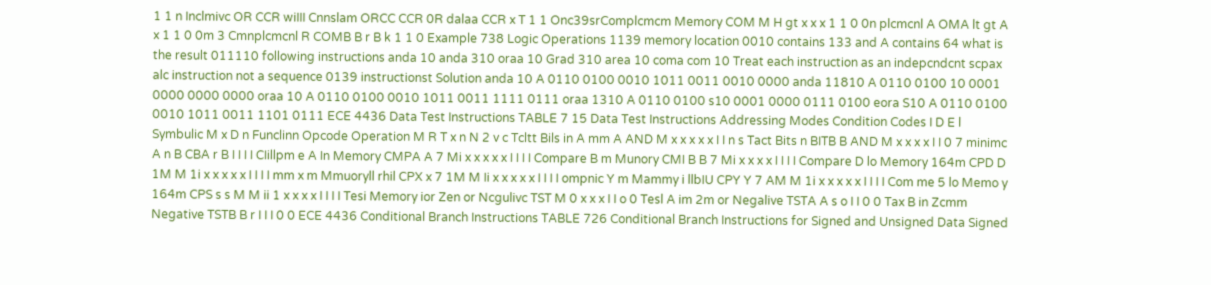1 1 n Inclmivc OR CCR wiIII Cnnslam ORCC CCR 0R dalaa CCR x T 1 1 Onc39srComplcmcm Memory COM M H gt x x x 1 1 0 0n plcmcnl A OMA lt gt A x 1 1 0 0m 3 Cmnplcmcnl R COMB B r B k 1 1 0 Example 738 Logic Operations 1139 memory location 0010 contains 133 and A contains 64 what is the result 011110 following instructions anda 10 anda 310 oraa 10 Grad 310 area 10 coma com 10 Treat each instruction as an indepcndcnt scpax alc instruction not a sequence 0139 instructionst Solution anda 10 A 0110 0100 0010 1011 0011 0010 0000 anda 11810 A 0110 0100 10 0001 0000 0000 0000 oraa 10 A 0110 0100 0010 1011 0011 1111 0111 oraa 1310 A 0110 0100 s10 0001 0000 0111 0100 eora S10 A 0110 0100 0010 1011 0011 1101 0111 ECE 4436 Data Test Instructions TABLE 7 15 Data Test Instructions Addressing Modes Condition Codes I D E l Symbulic M x D n Funclinn Opcode Operation M R T x n N 2 v c Tcltt Bils in A mm A AND M x x x x x I I n s Tact Bits n BITB B AND M x x x x I I 0 7 minimc A n B CBA r B I I I I CIillpm e A In Memory CMPA A 7 Mi x x x x x I I I I Compare B m Munory CMI B B 7 Mi x x x x I I I I Compare D lo Memory 164m CPD D 1M M 1i x x x x x I I I I mm x m Mmuoryll rhil CPX x 7 1M M Ii x x x x x I I I I ompnic Y m Mammy i llbIU CPY Y 7 AM M 1i x x x x x I I I I Com me 5 lo Memo y 164m CPS s s M M ii 1 x x x x I I I I Tesi Memory ior Zen or Ncgulivc TST M 0 x x x I I o 0 Tesl A im 2m or Negalive TSTA A s o I I 0 0 Tax B in Zcmm Negative TSTB B r I I I 0 0 ECE 4436 Conditional Branch Instructions TABLE 726 Conditional Branch Instructions for Signed and Unsigned Data Signed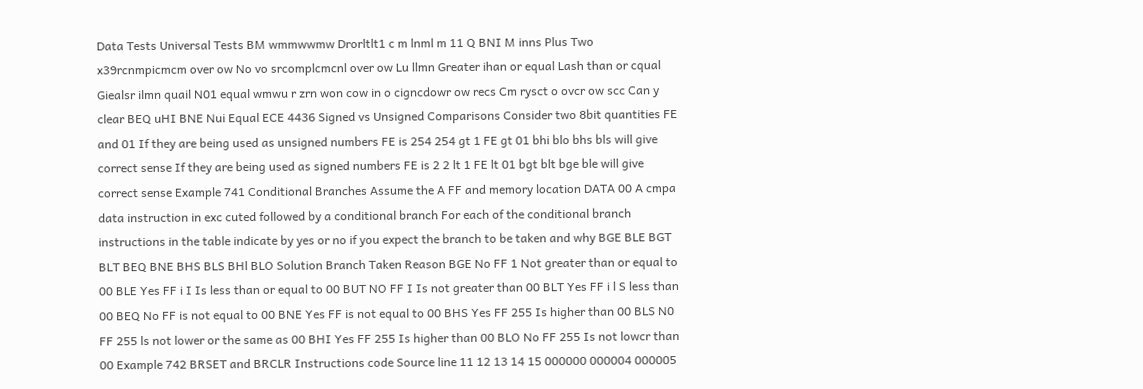Data Tests Universal Tests BM wmmwwmw Drorltlt1 c m lnml m 11 Q BNI M inns Plus Two x39rcnmpicmcm over ow No vo srcomplcmcnl over ow Lu llmn Greater ihan or equal Lash than or cqual Giealsr ilmn quail N01 equal wmwu r zrn won cow in o cigncdowr ow recs Cm rysct o ovcr ow scc Can y clear BEQ uHI BNE Nui Equal ECE 4436 Signed vs Unsigned Comparisons Consider two 8bit quantities FE and 01 If they are being used as unsigned numbers FE is 254 254 gt 1 FE gt 01 bhi blo bhs bls will give correct sense If they are being used as signed numbers FE is 2 2 lt 1 FE lt 01 bgt blt bge ble will give correct sense Example 741 Conditional Branches Assume the A FF and memory location DATA 00 A cmpa data instruction in exc cuted followed by a conditional branch For each of the conditional branch instructions in the table indicate by yes or no if you expect the branch to be taken and why BGE BLE BGT BLT BEQ BNE BHS BLS BHl BLO Solution Branch Taken Reason BGE No FF 1 Not greater than or equal to 00 BLE Yes FF i I Is less than or equal to 00 BUT NO FF I Is not greater than 00 BLT Yes FF i l S less than 00 BEQ No FF is not equal to 00 BNE Yes FF is not equal to 00 BHS Yes FF 255 Is higher than 00 BLS N0 FF 255 ls not lower or the same as 00 BHI Yes FF 255 Is higher than 00 BLO No FF 255 Is not lowcr than 00 Example 742 BRSET and BRCLR Instructions code Source line 11 12 13 14 15 000000 000004 000005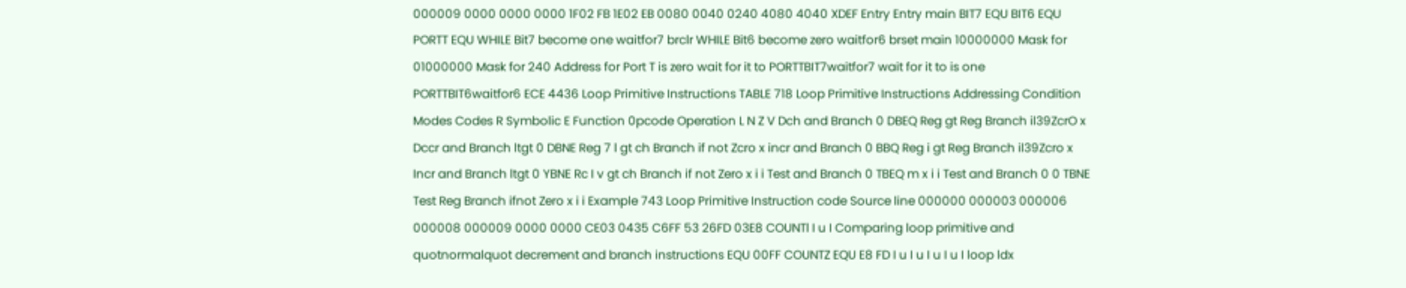000009 0000 0000 0000 1F02 FB 1E02 EB 0080 0040 0240 4080 4040 XDEF Entry Entry main BIT7 EQU BIT6 EQU PORTT EQU WHILE Bit7 become one waitfor7 brclr WHILE Bit6 become zero waitfor6 brset main 10000000 Mask for 01000000 Mask for 240 Address for Port T is zero wait for it to PORTTBIT7waitfor7 wait for it to is one PORTTBIT6waitfor6 ECE 4436 Loop Primitive Instructions TABLE 718 Loop Primitive Instructions Addressing Condition Modes Codes R Symbolic E Function 0pcode Operation L N Z V Dch and Branch 0 DBEQ Reg gt Reg Branch il39ZcrO x Dccr and Branch ltgt 0 DBNE Reg 7 l gt ch Branch if not Zcro x incr and Branch 0 BBQ Reg i gt Reg Branch il39Zcro x Incr and Branch ltgt 0 YBNE Rc I v gt ch Branch if not Zero x i i Test and Branch 0 TBEQ m x i i Test and Branch 0 0 TBNE Test Reg Branch ifnot Zero x i i Example 743 Loop Primitive Instruction code Source line 000000 000003 000006 000008 000009 0000 0000 CE03 0435 C6FF 53 26FD 03E8 COUNTl I u I Comparing loop primitive and quotnormalquot decrement and branch instructions EQU 00FF COUNTZ EQU E8 FD I u I u I u I u I loop ldx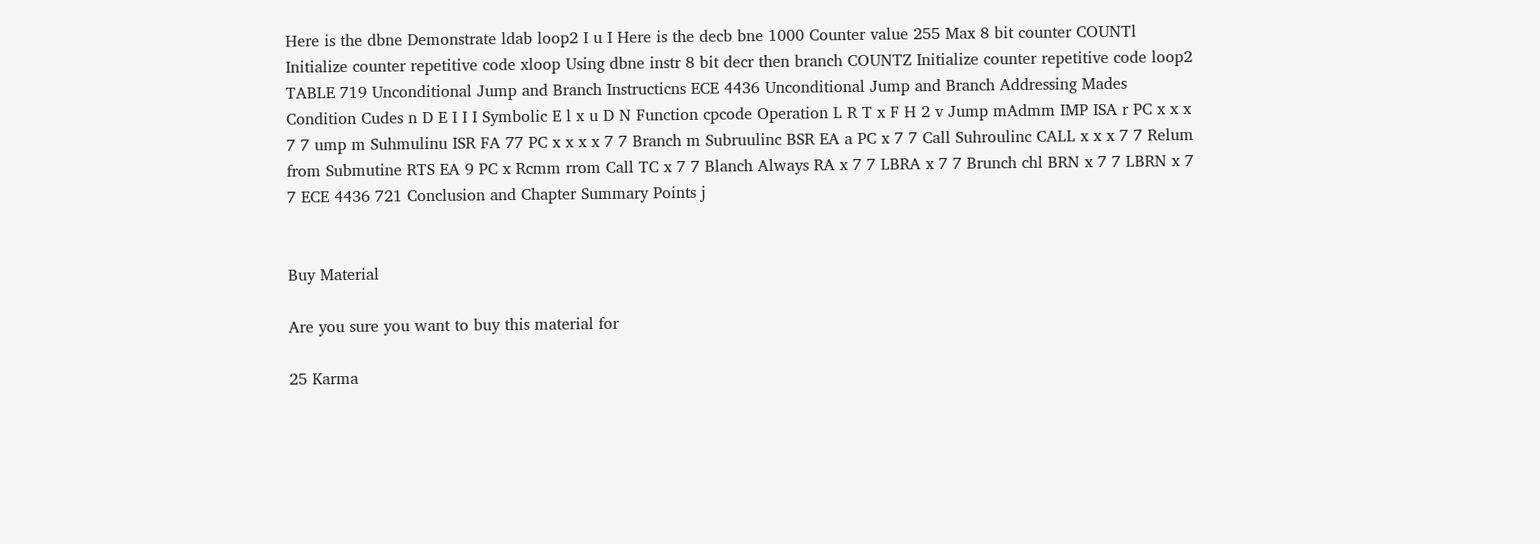Here is the dbne Demonstrate ldab loop2 I u I Here is the decb bne 1000 Counter value 255 Max 8 bit counter COUNTl Initialize counter repetitive code xloop Using dbne instr 8 bit decr then branch COUNTZ Initialize counter repetitive code loop2 TABLE 719 Unconditional Jump and Branch Instructicns ECE 4436 Unconditional Jump and Branch Addressing Mades Condition Cudes n D E I I I Symbolic E l x u D N Function cpcode Operation L R T x F H 2 v Jump mAdmm IMP ISA r PC x x x 7 7 ump m Suhmulinu ISR FA 77 PC x x x x 7 7 Branch m Subruulinc BSR EA a PC x 7 7 Call Suhroulinc CALL x x x 7 7 Relum from Submutine RTS EA 9 PC x Rcmm rrom Call TC x 7 7 Blanch Always RA x 7 7 LBRA x 7 7 Brunch chl BRN x 7 7 LBRN x 7 7 ECE 4436 721 Conclusion and Chapter Summary Points j


Buy Material

Are you sure you want to buy this material for

25 Karma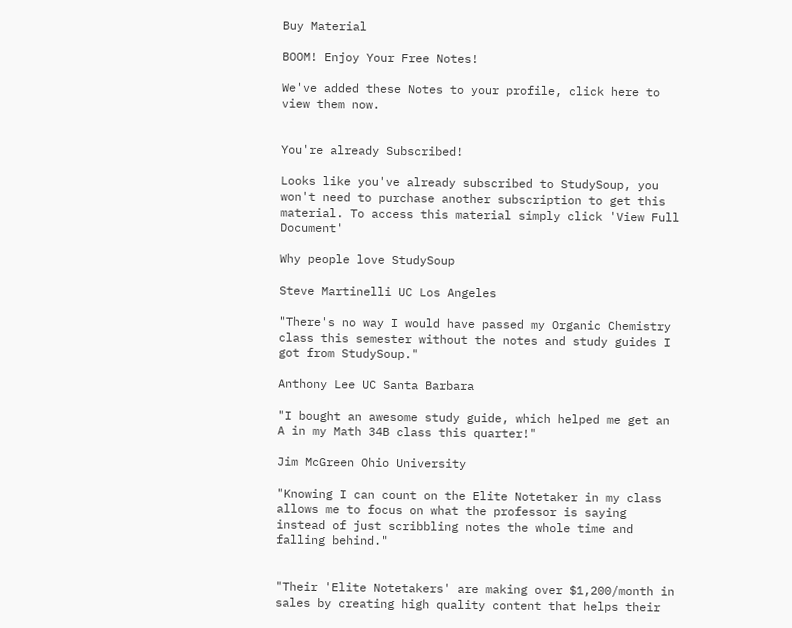Buy Material

BOOM! Enjoy Your Free Notes!

We've added these Notes to your profile, click here to view them now.


You're already Subscribed!

Looks like you've already subscribed to StudySoup, you won't need to purchase another subscription to get this material. To access this material simply click 'View Full Document'

Why people love StudySoup

Steve Martinelli UC Los Angeles

"There's no way I would have passed my Organic Chemistry class this semester without the notes and study guides I got from StudySoup."

Anthony Lee UC Santa Barbara

"I bought an awesome study guide, which helped me get an A in my Math 34B class this quarter!"

Jim McGreen Ohio University

"Knowing I can count on the Elite Notetaker in my class allows me to focus on what the professor is saying instead of just scribbling notes the whole time and falling behind."


"Their 'Elite Notetakers' are making over $1,200/month in sales by creating high quality content that helps their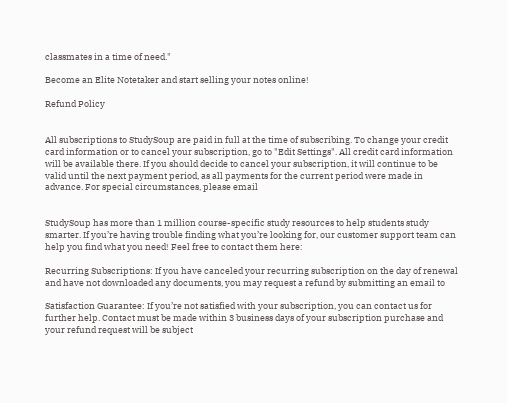classmates in a time of need."

Become an Elite Notetaker and start selling your notes online!

Refund Policy


All subscriptions to StudySoup are paid in full at the time of subscribing. To change your credit card information or to cancel your subscription, go to "Edit Settings". All credit card information will be available there. If you should decide to cancel your subscription, it will continue to be valid until the next payment period, as all payments for the current period were made in advance. For special circumstances, please email


StudySoup has more than 1 million course-specific study resources to help students study smarter. If you’re having trouble finding what you’re looking for, our customer support team can help you find what you need! Feel free to contact them here:

Recurring Subscriptions: If you have canceled your recurring subscription on the day of renewal and have not downloaded any documents, you may request a refund by submitting an email to

Satisfaction Guarantee: If you’re not satisfied with your subscription, you can contact us for further help. Contact must be made within 3 business days of your subscription purchase and your refund request will be subject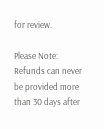for review.

Please Note: Refunds can never be provided more than 30 days after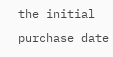the initial purchase date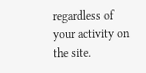regardless of your activity on the site.